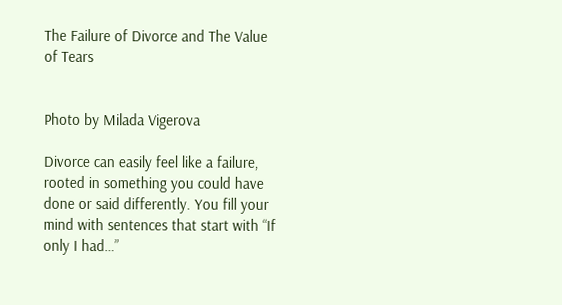The Failure of Divorce and The Value of Tears


Photo by Milada Vigerova

Divorce can easily feel like a failure, rooted in something you could have done or said differently. You fill your mind with sentences that start with “If only I had…”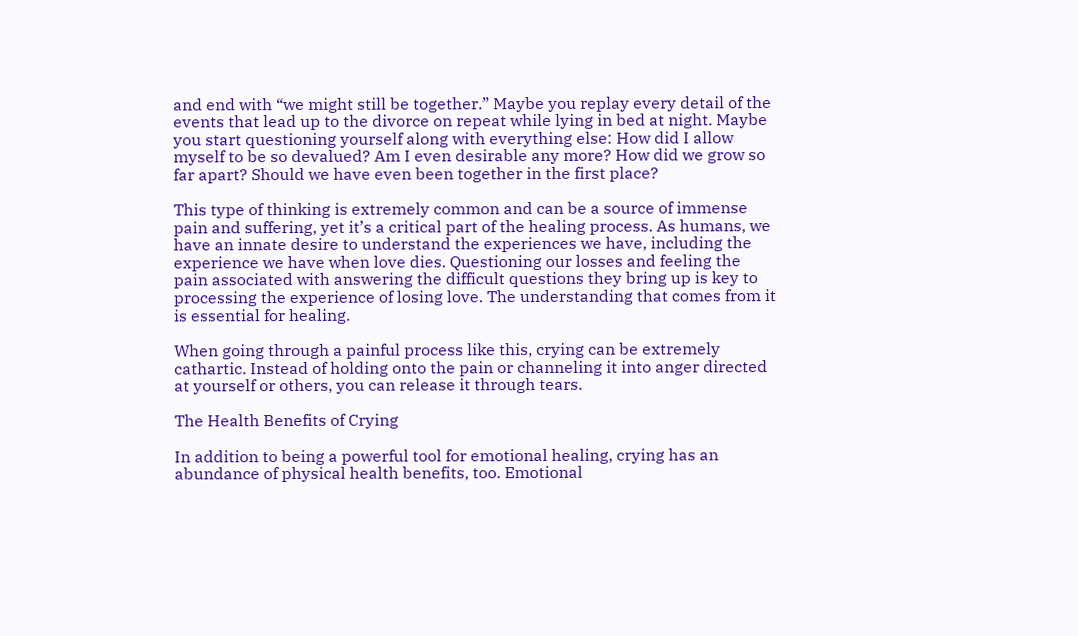and end with “we might still be together.” Maybe you replay every detail of the events that lead up to the divorce on repeat while lying in bed at night. Maybe you start questioning yourself along with everything else: How did I allow myself to be so devalued? Am I even desirable any more? How did we grow so far apart? Should we have even been together in the first place?

This type of thinking is extremely common and can be a source of immense pain and suffering, yet it’s a critical part of the healing process. As humans, we have an innate desire to understand the experiences we have, including the experience we have when love dies. Questioning our losses and feeling the pain associated with answering the difficult questions they bring up is key to processing the experience of losing love. The understanding that comes from it is essential for healing.

When going through a painful process like this, crying can be extremely cathartic. Instead of holding onto the pain or channeling it into anger directed at yourself or others, you can release it through tears.

The Health Benefits of Crying

In addition to being a powerful tool for emotional healing, crying has an abundance of physical health benefits, too. Emotional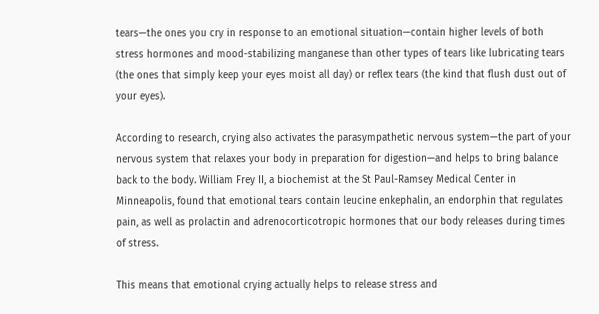tears—the ones you cry in response to an emotional situation—contain higher levels of both stress hormones and mood-stabilizing manganese than other types of tears like lubricating tears (the ones that simply keep your eyes moist all day) or reflex tears (the kind that flush dust out of your eyes).

According to research, crying also activates the parasympathetic nervous system—the part of your nervous system that relaxes your body in preparation for digestion—and helps to bring balance back to the body. William Frey II, a biochemist at the St Paul-Ramsey Medical Center in Minneapolis, found that emotional tears contain leucine enkephalin, an endorphin that regulates pain, as well as prolactin and adrenocorticotropic hormones that our body releases during times of stress.

This means that emotional crying actually helps to release stress and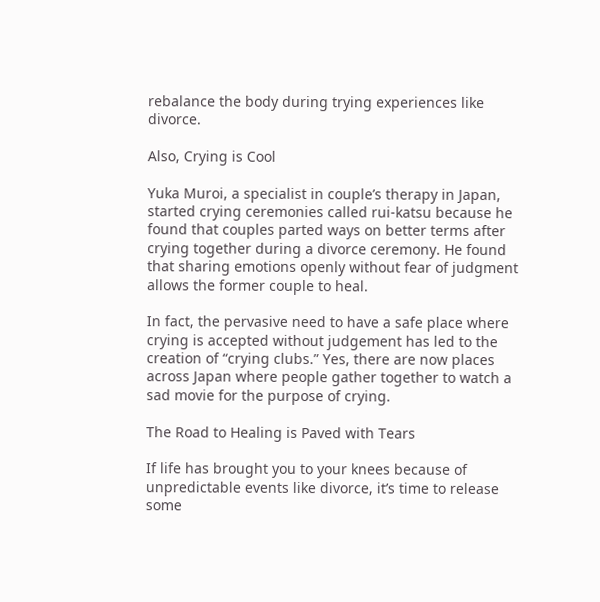rebalance the body during trying experiences like divorce.

Also, Crying is Cool

Yuka Muroi, a specialist in couple’s therapy in Japan, started crying ceremonies called rui-katsu because he found that couples parted ways on better terms after crying together during a divorce ceremony. He found that sharing emotions openly without fear of judgment allows the former couple to heal.

In fact, the pervasive need to have a safe place where crying is accepted without judgement has led to the creation of “crying clubs.” Yes, there are now places across Japan where people gather together to watch a sad movie for the purpose of crying.

The Road to Healing is Paved with Tears

If life has brought you to your knees because of unpredictable events like divorce, it’s time to release some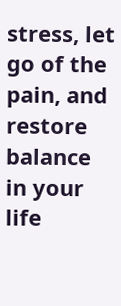stress, let go of the pain, and restore balance in your life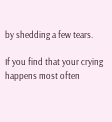by shedding a few tears.

If you find that your crying happens most often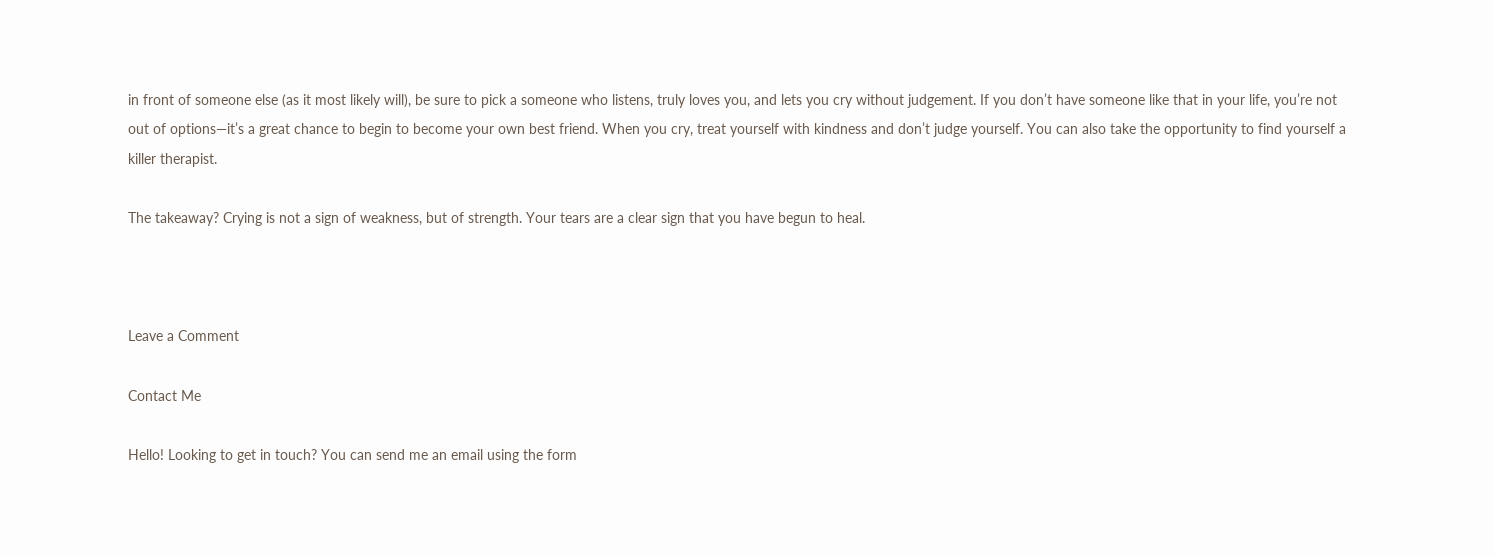in front of someone else (as it most likely will), be sure to pick a someone who listens, truly loves you, and lets you cry without judgement. If you don’t have someone like that in your life, you’re not out of options—it’s a great chance to begin to become your own best friend. When you cry, treat yourself with kindness and don’t judge yourself. You can also take the opportunity to find yourself a killer therapist.

The takeaway? Crying is not a sign of weakness, but of strength. Your tears are a clear sign that you have begun to heal.



Leave a Comment

Contact Me

Hello! Looking to get in touch? You can send me an email using the form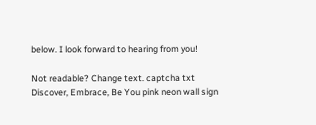below. I look forward to hearing from you!

Not readable? Change text. captcha txt
Discover, Embrace, Be You pink neon wall sign